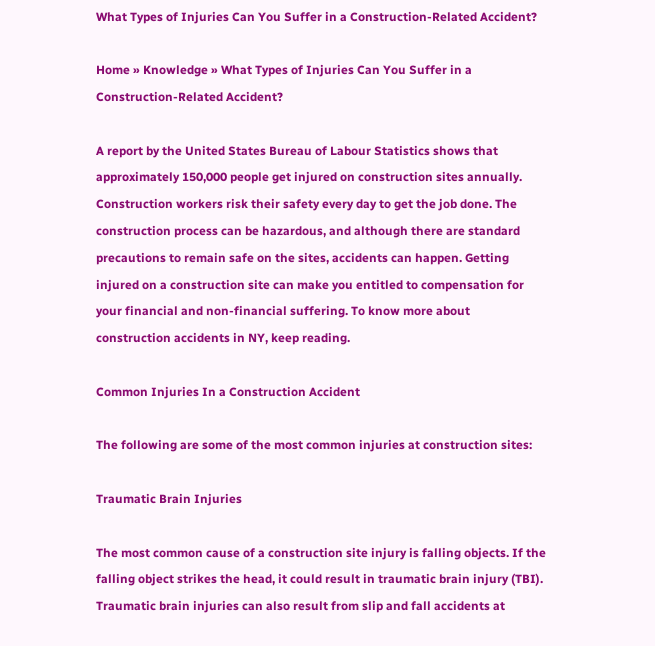What Types of Injuries Can You Suffer in a Construction-Related Accident?

Home » Knowledge » What Types of Injuries Can You Suffer in a Construction-Related Accident?

A report by the United States Bureau of Labour Statistics shows that approximately 150,000 people get injured on construction sites annually. Construction workers risk their safety every day to get the job done. The construction process can be hazardous, and although there are standard precautions to remain safe on the sites, accidents can happen. Getting injured on a construction site can make you entitled to compensation for your financial and non-financial suffering. To know more about construction accidents in NY, keep reading.

Common Injuries In a Construction Accident

The following are some of the most common injuries at construction sites:

Traumatic Brain Injuries

The most common cause of a construction site injury is falling objects. If the falling object strikes the head, it could result in traumatic brain injury (TBI). Traumatic brain injuries can also result from slip and fall accidents at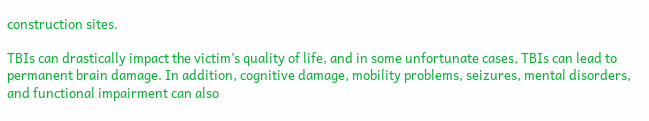construction sites.

TBIs can drastically impact the victim’s quality of life, and in some unfortunate cases, TBIs can lead to permanent brain damage. In addition, cognitive damage, mobility problems, seizures, mental disorders, and functional impairment can also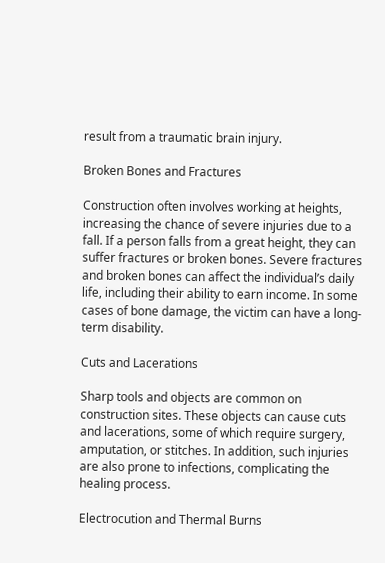result from a traumatic brain injury.

Broken Bones and Fractures

Construction often involves working at heights, increasing the chance of severe injuries due to a fall. If a person falls from a great height, they can suffer fractures or broken bones. Severe fractures and broken bones can affect the individual’s daily life, including their ability to earn income. In some cases of bone damage, the victim can have a long-term disability.

Cuts and Lacerations

Sharp tools and objects are common on construction sites. These objects can cause cuts and lacerations, some of which require surgery, amputation, or stitches. In addition, such injuries are also prone to infections, complicating the healing process.

Electrocution and Thermal Burns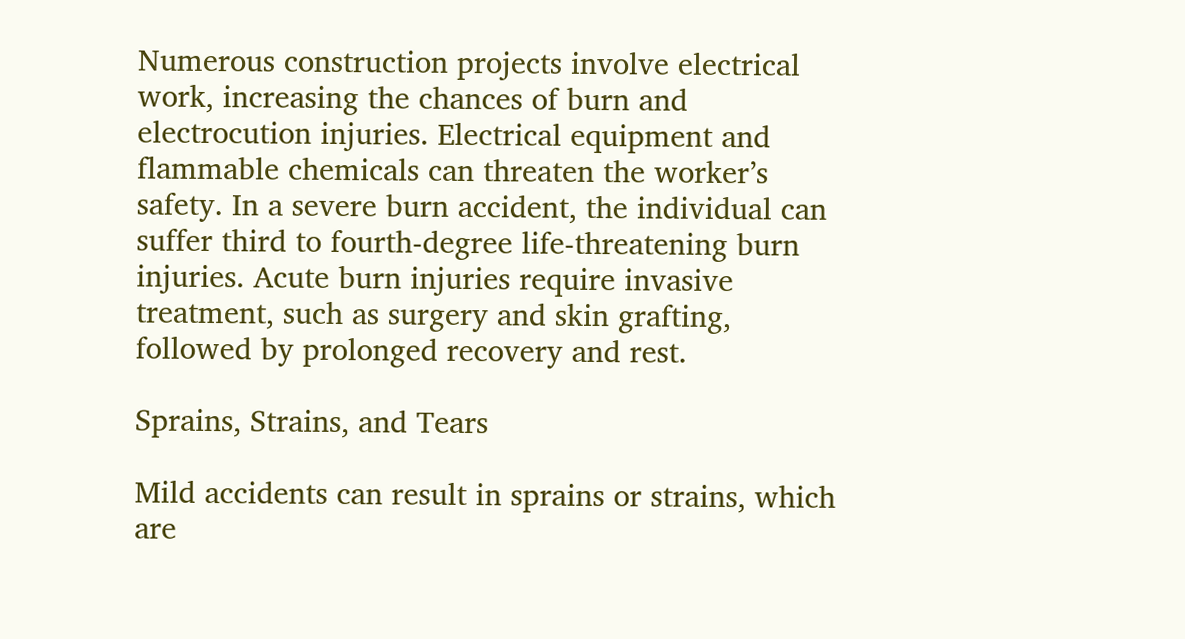Numerous construction projects involve electrical work, increasing the chances of burn and electrocution injuries. Electrical equipment and flammable chemicals can threaten the worker’s safety. In a severe burn accident, the individual can suffer third to fourth-degree life-threatening burn injuries. Acute burn injuries require invasive treatment, such as surgery and skin grafting, followed by prolonged recovery and rest.

Sprains, Strains, and Tears

Mild accidents can result in sprains or strains, which are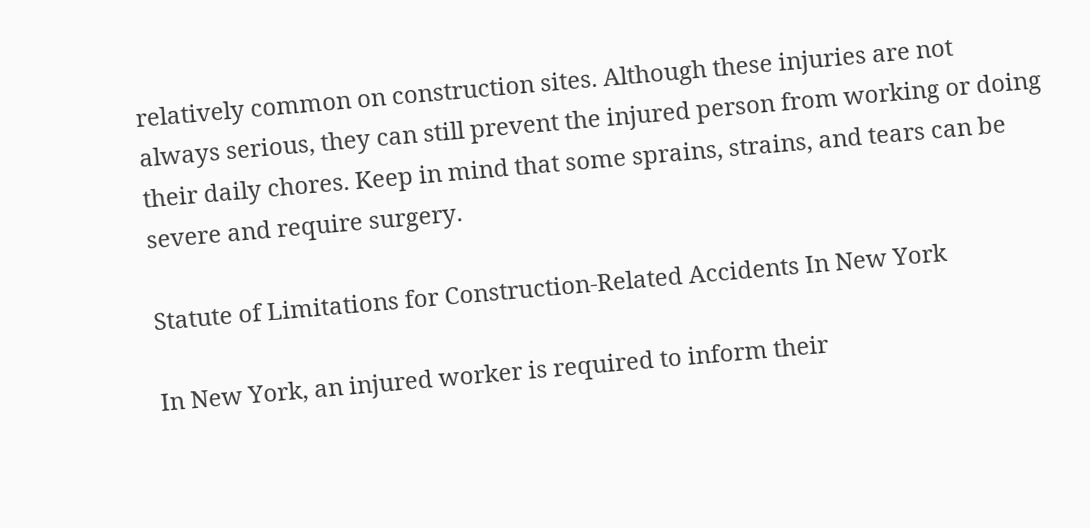relatively common on construction sites. Although these injuries are not always serious, they can still prevent the injured person from working or doing their daily chores. Keep in mind that some sprains, strains, and tears can be severe and require surgery.

Statute of Limitations for Construction-Related Accidents In New York

In New York, an injured worker is required to inform their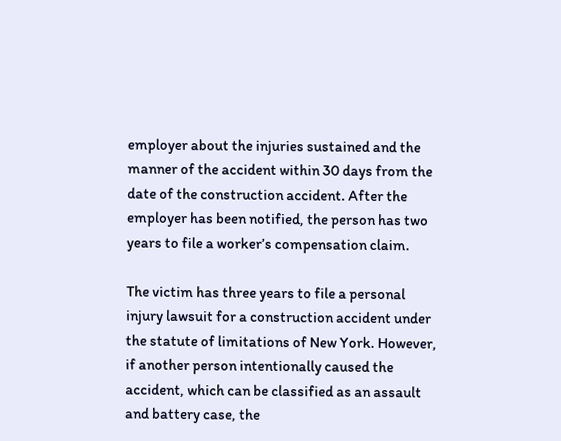employer about the injuries sustained and the manner of the accident within 30 days from the date of the construction accident. After the employer has been notified, the person has two years to file a worker’s compensation claim.

The victim has three years to file a personal injury lawsuit for a construction accident under the statute of limitations of New York. However, if another person intentionally caused the accident, which can be classified as an assault and battery case, the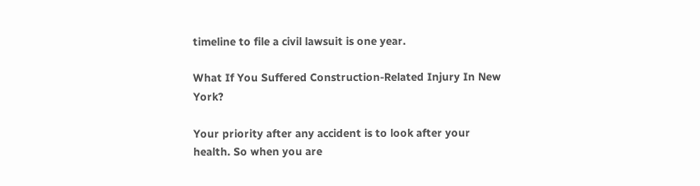timeline to file a civil lawsuit is one year.

What If You Suffered Construction-Related Injury In New York?

Your priority after any accident is to look after your health. So when you are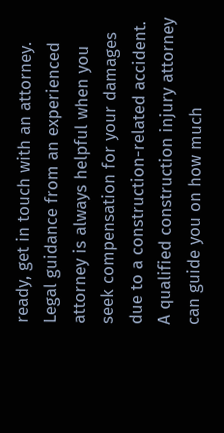ready, get in touch with an attorney. Legal guidance from an experienced attorney is always helpful when you seek compensation for your damages due to a construction-related accident. A qualified construction injury attorney can guide you on how much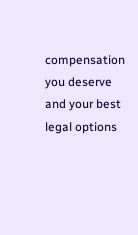compensation you deserve and your best legal options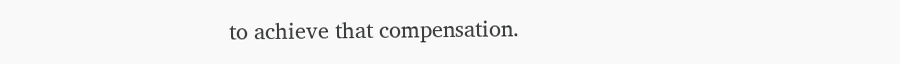to achieve that compensation.